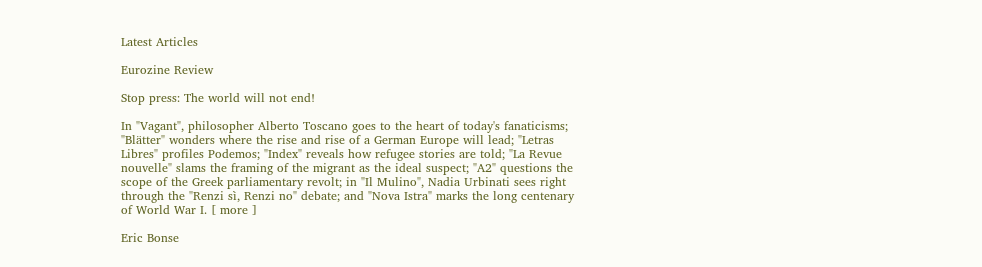Latest Articles

Eurozine Review

Stop press: The world will not end!

In "Vagant", philosopher Alberto Toscano goes to the heart of today's fanaticisms; "Blätter" wonders where the rise and rise of a German Europe will lead; "Letras Libres" profiles Podemos; "Index" reveals how refugee stories are told; "La Revue nouvelle" slams the framing of the migrant as the ideal suspect; "A2" questions the scope of the Greek parliamentary revolt; in "Il Mulino", Nadia Urbinati sees right through the "Renzi sì, Renzi no" debate; and "Nova Istra" marks the long centenary of World War I. [ more ]

Eric Bonse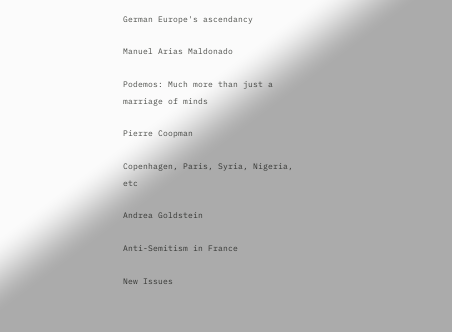German Europe's ascendancy

Manuel Arias Maldonado

Podemos: Much more than just a marriage of minds

Pierre Coopman

Copenhagen, Paris, Syria, Nigeria, etc

Andrea Goldstein

Anti-Semitism in France

New Issues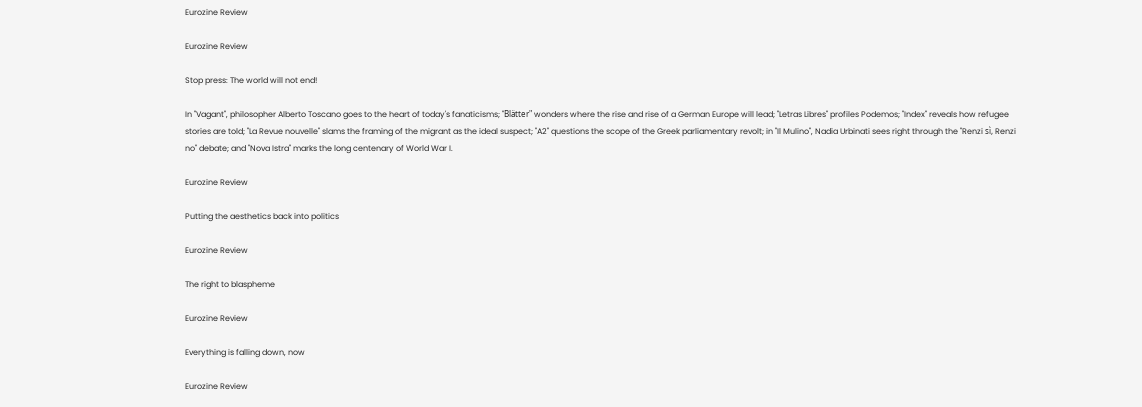Eurozine Review

Eurozine Review

Stop press: The world will not end!

In "Vagant", philosopher Alberto Toscano goes to the heart of today's fanaticisms; "Blätter" wonders where the rise and rise of a German Europe will lead; "Letras Libres" profiles Podemos; "Index" reveals how refugee stories are told; "La Revue nouvelle" slams the framing of the migrant as the ideal suspect; "A2" questions the scope of the Greek parliamentary revolt; in "Il Mulino", Nadia Urbinati sees right through the "Renzi sì, Renzi no" debate; and "Nova Istra" marks the long centenary of World War I.

Eurozine Review

Putting the aesthetics back into politics

Eurozine Review

The right to blaspheme

Eurozine Review

Everything is falling down, now

Eurozine Review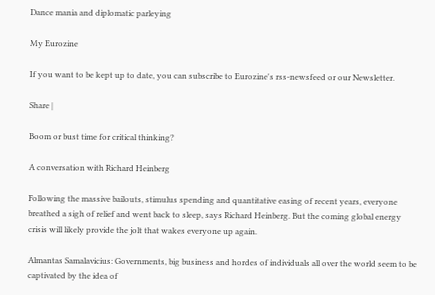Dance mania and diplomatic parleying

My Eurozine

If you want to be kept up to date, you can subscribe to Eurozine's rss-newsfeed or our Newsletter.

Share |

Boom or bust time for critical thinking?

A conversation with Richard Heinberg

Following the massive bailouts, stimulus spending and quantitative easing of recent years, everyone breathed a sigh of relief and went back to sleep, says Richard Heinberg. But the coming global energy crisis will likely provide the jolt that wakes everyone up again.

Almantas Samalavicius: Governments, big business and hordes of individuals all over the world seem to be captivated by the idea of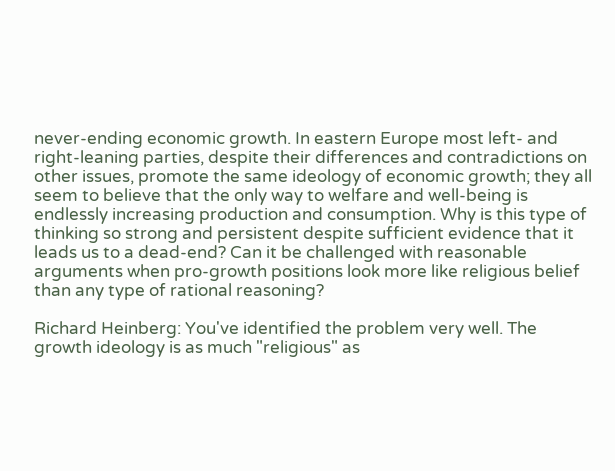never-ending economic growth. In eastern Europe most left- and right-leaning parties, despite their differences and contradictions on other issues, promote the same ideology of economic growth; they all seem to believe that the only way to welfare and well-being is endlessly increasing production and consumption. Why is this type of thinking so strong and persistent despite sufficient evidence that it leads us to a dead-end? Can it be challenged with reasonable arguments when pro-growth positions look more like religious belief than any type of rational reasoning?

Richard Heinberg: You've identified the problem very well. The growth ideology is as much "religious" as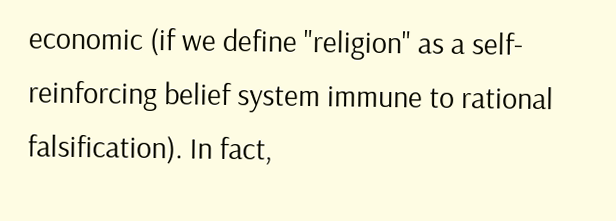economic (if we define "religion" as a self-reinforcing belief system immune to rational falsification). In fact,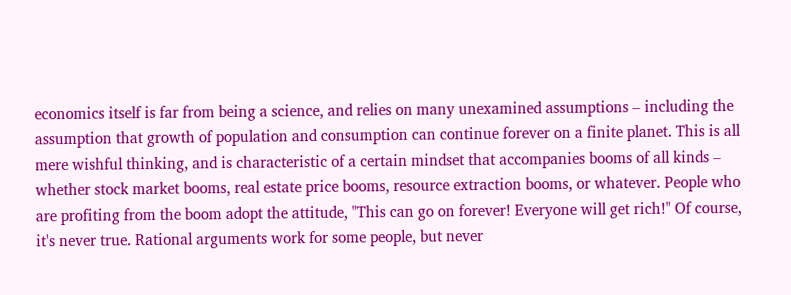economics itself is far from being a science, and relies on many unexamined assumptions – including the assumption that growth of population and consumption can continue forever on a finite planet. This is all mere wishful thinking, and is characteristic of a certain mindset that accompanies booms of all kinds – whether stock market booms, real estate price booms, resource extraction booms, or whatever. People who are profiting from the boom adopt the attitude, "This can go on forever! Everyone will get rich!" Of course, it's never true. Rational arguments work for some people, but never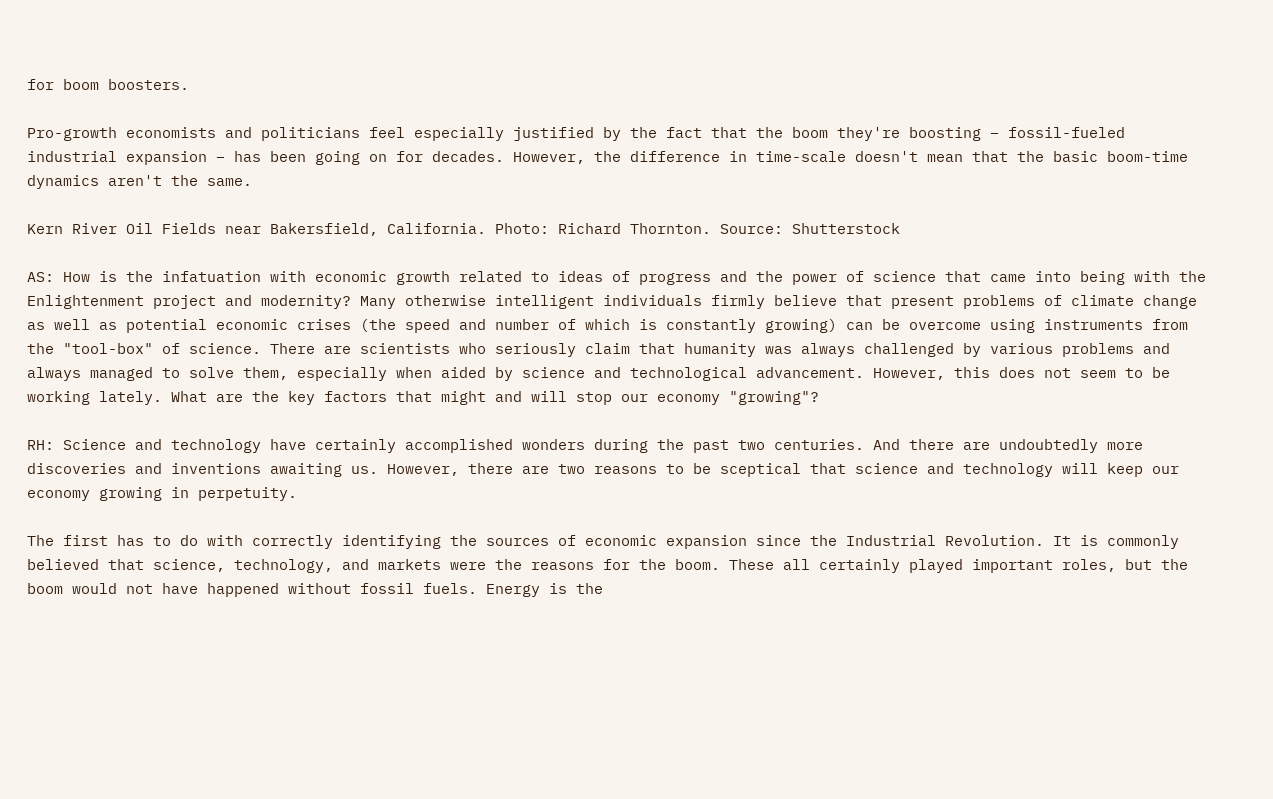for boom boosters.

Pro-growth economists and politicians feel especially justified by the fact that the boom they're boosting – fossil-fueled industrial expansion – has been going on for decades. However, the difference in time-scale doesn't mean that the basic boom-time dynamics aren't the same.

Kern River Oil Fields near Bakersfield, California. Photo: Richard Thornton. Source: Shutterstock

AS: How is the infatuation with economic growth related to ideas of progress and the power of science that came into being with the Enlightenment project and modernity? Many otherwise intelligent individuals firmly believe that present problems of climate change as well as potential economic crises (the speed and number of which is constantly growing) can be overcome using instruments from the "tool-box" of science. There are scientists who seriously claim that humanity was always challenged by various problems and always managed to solve them, especially when aided by science and technological advancement. However, this does not seem to be working lately. What are the key factors that might and will stop our economy "growing"?

RH: Science and technology have certainly accomplished wonders during the past two centuries. And there are undoubtedly more discoveries and inventions awaiting us. However, there are two reasons to be sceptical that science and technology will keep our economy growing in perpetuity.

The first has to do with correctly identifying the sources of economic expansion since the Industrial Revolution. It is commonly believed that science, technology, and markets were the reasons for the boom. These all certainly played important roles, but the boom would not have happened without fossil fuels. Energy is the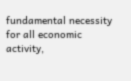fundamental necessity for all economic activity,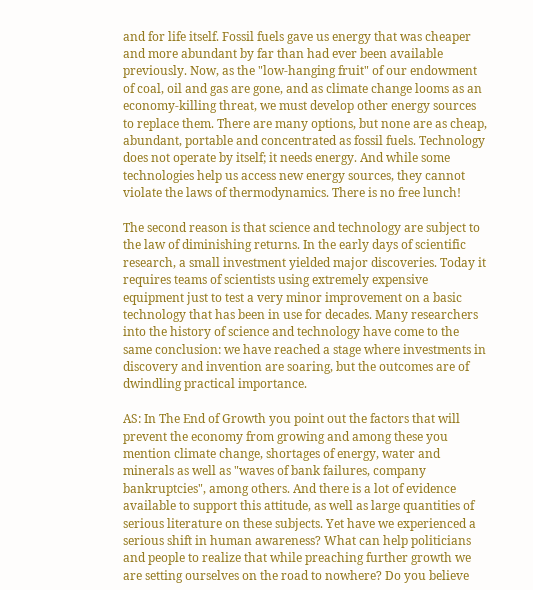and for life itself. Fossil fuels gave us energy that was cheaper and more abundant by far than had ever been available previously. Now, as the "low-hanging fruit" of our endowment of coal, oil and gas are gone, and as climate change looms as an economy-killing threat, we must develop other energy sources to replace them. There are many options, but none are as cheap, abundant, portable and concentrated as fossil fuels. Technology does not operate by itself; it needs energy. And while some technologies help us access new energy sources, they cannot violate the laws of thermodynamics. There is no free lunch!

The second reason is that science and technology are subject to the law of diminishing returns. In the early days of scientific research, a small investment yielded major discoveries. Today it requires teams of scientists using extremely expensive equipment just to test a very minor improvement on a basic technology that has been in use for decades. Many researchers into the history of science and technology have come to the same conclusion: we have reached a stage where investments in discovery and invention are soaring, but the outcomes are of dwindling practical importance.

AS: In The End of Growth you point out the factors that will prevent the economy from growing and among these you mention climate change, shortages of energy, water and minerals as well as "waves of bank failures, company bankruptcies", among others. And there is a lot of evidence available to support this attitude, as well as large quantities of serious literature on these subjects. Yet have we experienced a serious shift in human awareness? What can help politicians and people to realize that while preaching further growth we are setting ourselves on the road to nowhere? Do you believe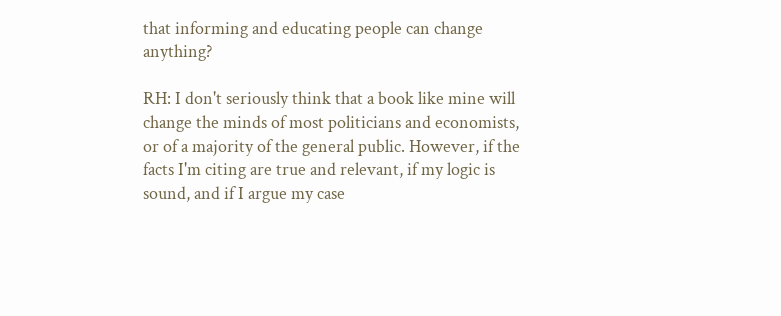that informing and educating people can change anything?

RH: I don't seriously think that a book like mine will change the minds of most politicians and economists, or of a majority of the general public. However, if the facts I'm citing are true and relevant, if my logic is sound, and if I argue my case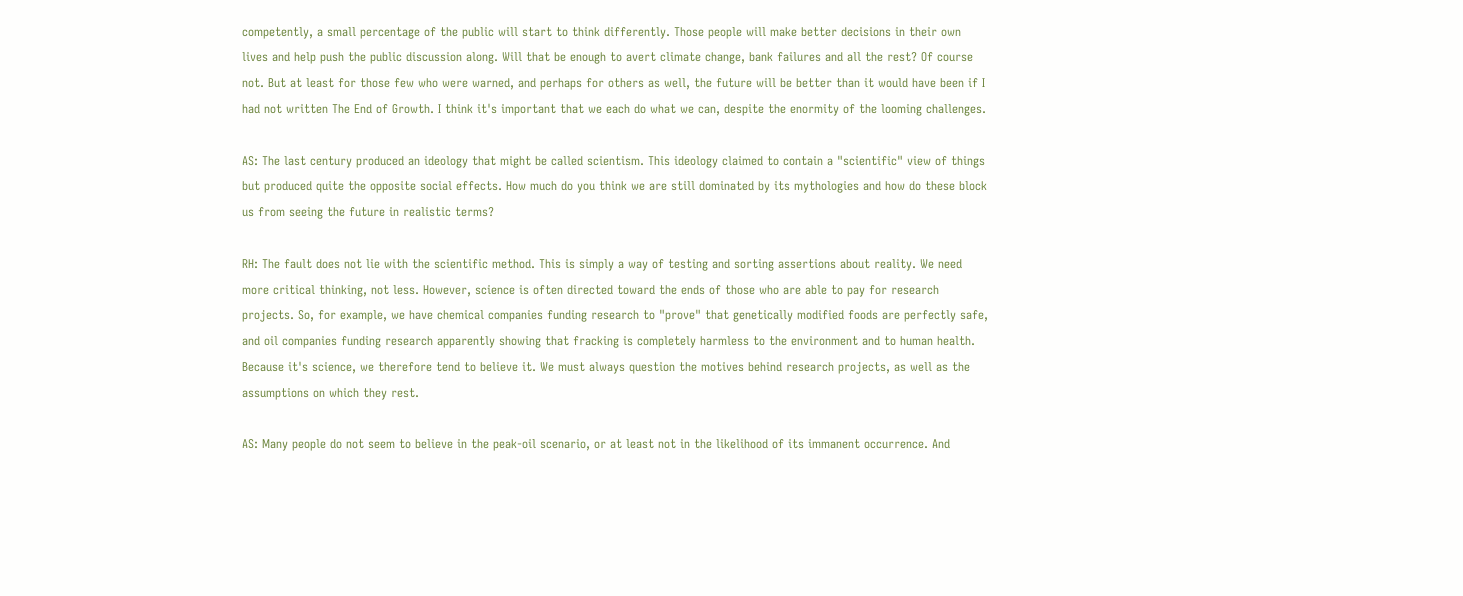competently, a small percentage of the public will start to think differently. Those people will make better decisions in their own lives and help push the public discussion along. Will that be enough to avert climate change, bank failures and all the rest? Of course not. But at least for those few who were warned, and perhaps for others as well, the future will be better than it would have been if I had not written The End of Growth. I think it's important that we each do what we can, despite the enormity of the looming challenges.

AS: The last century produced an ideology that might be called scientism. This ideology claimed to contain a "scientific" view of things but produced quite the opposite social effects. How much do you think we are still dominated by its mythologies and how do these block us from seeing the future in realistic terms?

RH: The fault does not lie with the scientific method. This is simply a way of testing and sorting assertions about reality. We need more critical thinking, not less. However, science is often directed toward the ends of those who are able to pay for research projects. So, for example, we have chemical companies funding research to "prove" that genetically modified foods are perfectly safe, and oil companies funding research apparently showing that fracking is completely harmless to the environment and to human health. Because it's science, we therefore tend to believe it. We must always question the motives behind research projects, as well as the assumptions on which they rest.

AS: Many people do not seem to believe in the peak-oil scenario, or at least not in the likelihood of its immanent occurrence. And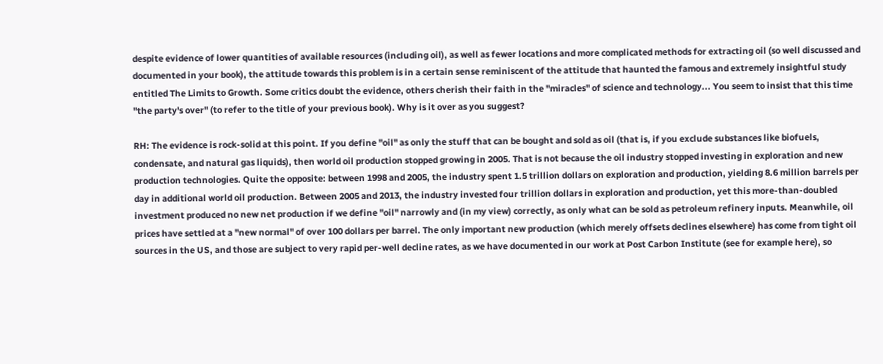despite evidence of lower quantities of available resources (including oil), as well as fewer locations and more complicated methods for extracting oil (so well discussed and documented in your book), the attitude towards this problem is in a certain sense reminiscent of the attitude that haunted the famous and extremely insightful study entitled The Limits to Growth. Some critics doubt the evidence, others cherish their faith in the "miracles" of science and technology... You seem to insist that this time "the party's over" (to refer to the title of your previous book). Why is it over as you suggest?

RH: The evidence is rock-solid at this point. If you define "oil" as only the stuff that can be bought and sold as oil (that is, if you exclude substances like biofuels, condensate, and natural gas liquids), then world oil production stopped growing in 2005. That is not because the oil industry stopped investing in exploration and new production technologies. Quite the opposite: between 1998 and 2005, the industry spent 1.5 trillion dollars on exploration and production, yielding 8.6 million barrels per day in additional world oil production. Between 2005 and 2013, the industry invested four trillion dollars in exploration and production, yet this more-than-doubled investment produced no new net production if we define "oil" narrowly and (in my view) correctly, as only what can be sold as petroleum refinery inputs. Meanwhile, oil prices have settled at a "new normal" of over 100 dollars per barrel. The only important new production (which merely offsets declines elsewhere) has come from tight oil sources in the US, and those are subject to very rapid per-well decline rates, as we have documented in our work at Post Carbon Institute (see for example here), so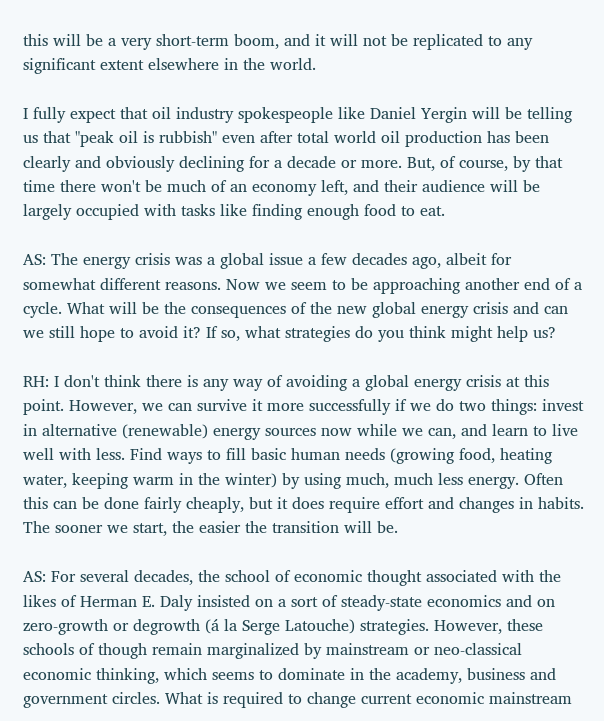this will be a very short-term boom, and it will not be replicated to any significant extent elsewhere in the world.

I fully expect that oil industry spokespeople like Daniel Yergin will be telling us that "peak oil is rubbish" even after total world oil production has been clearly and obviously declining for a decade or more. But, of course, by that time there won't be much of an economy left, and their audience will be largely occupied with tasks like finding enough food to eat.

AS: The energy crisis was a global issue a few decades ago, albeit for somewhat different reasons. Now we seem to be approaching another end of a cycle. What will be the consequences of the new global energy crisis and can we still hope to avoid it? If so, what strategies do you think might help us?

RH: I don't think there is any way of avoiding a global energy crisis at this point. However, we can survive it more successfully if we do two things: invest in alternative (renewable) energy sources now while we can, and learn to live well with less. Find ways to fill basic human needs (growing food, heating water, keeping warm in the winter) by using much, much less energy. Often this can be done fairly cheaply, but it does require effort and changes in habits. The sooner we start, the easier the transition will be.

AS: For several decades, the school of economic thought associated with the likes of Herman E. Daly insisted on a sort of steady-state economics and on zero-growth or degrowth (á la Serge Latouche) strategies. However, these schools of though remain marginalized by mainstream or neo-classical economic thinking, which seems to dominate in the academy, business and government circles. What is required to change current economic mainstream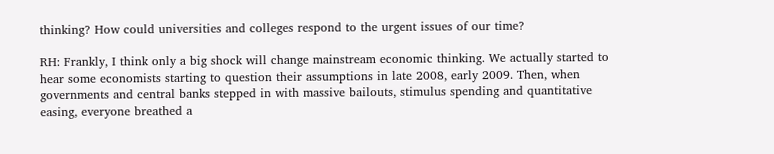thinking? How could universities and colleges respond to the urgent issues of our time?

RH: Frankly, I think only a big shock will change mainstream economic thinking. We actually started to hear some economists starting to question their assumptions in late 2008, early 2009. Then, when governments and central banks stepped in with massive bailouts, stimulus spending and quantitative easing, everyone breathed a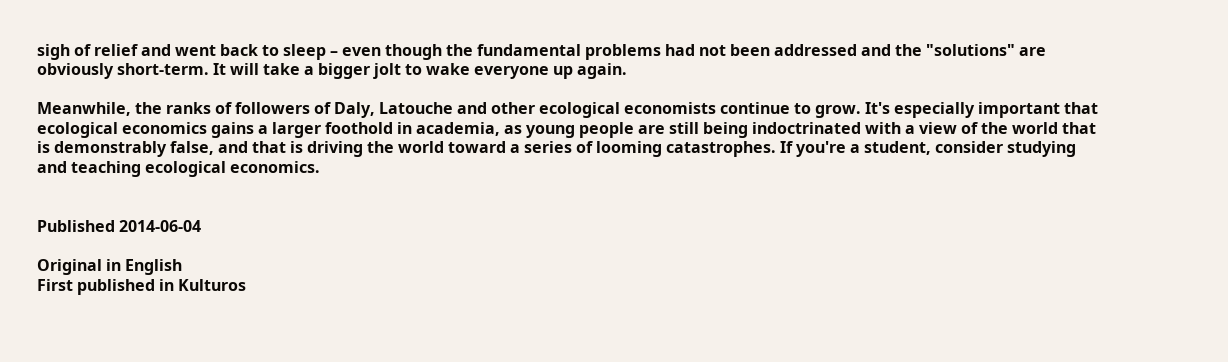sigh of relief and went back to sleep – even though the fundamental problems had not been addressed and the "solutions" are obviously short-term. It will take a bigger jolt to wake everyone up again.

Meanwhile, the ranks of followers of Daly, Latouche and other ecological economists continue to grow. It's especially important that ecological economics gains a larger foothold in academia, as young people are still being indoctrinated with a view of the world that is demonstrably false, and that is driving the world toward a series of looming catastrophes. If you're a student, consider studying and teaching ecological economics.


Published 2014-06-04

Original in English
First published in Kulturos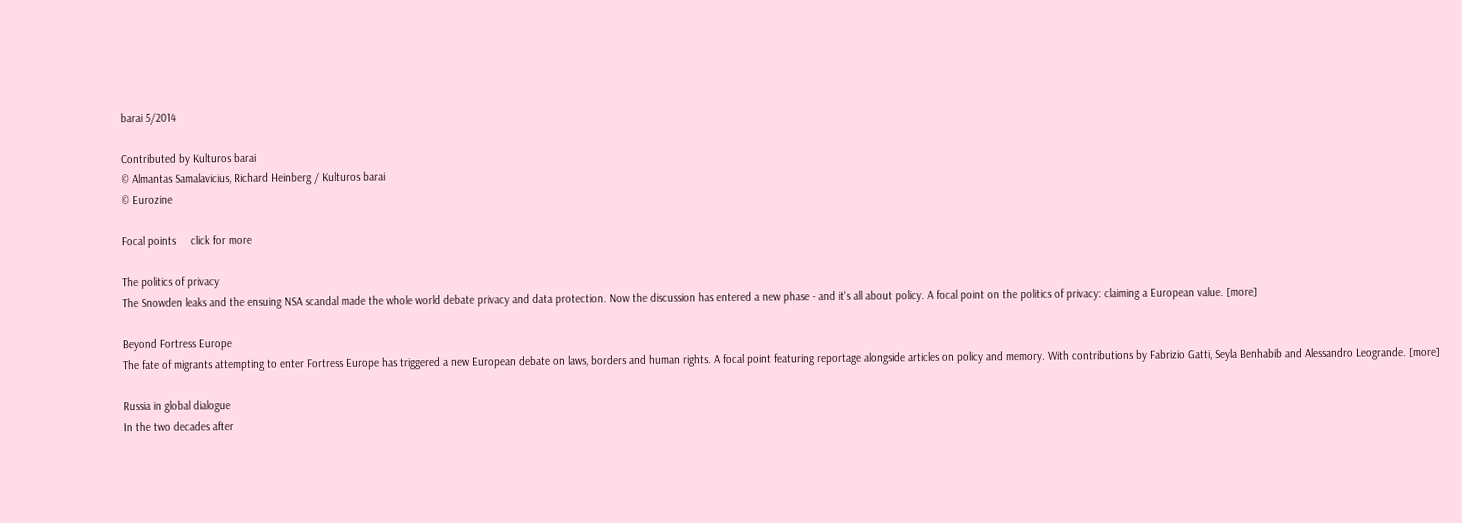barai 5/2014

Contributed by Kulturos barai
© Almantas Samalavicius, Richard Heinberg / Kulturos barai
© Eurozine

Focal points     click for more

The politics of privacy
The Snowden leaks and the ensuing NSA scandal made the whole world debate privacy and data protection. Now the discussion has entered a new phase - and it's all about policy. A focal point on the politics of privacy: claiming a European value. [more]

Beyond Fortress Europe
The fate of migrants attempting to enter Fortress Europe has triggered a new European debate on laws, borders and human rights. A focal point featuring reportage alongside articles on policy and memory. With contributions by Fabrizio Gatti, Seyla Benhabib and Alessandro Leogrande. [more]

Russia in global dialogue
In the two decades after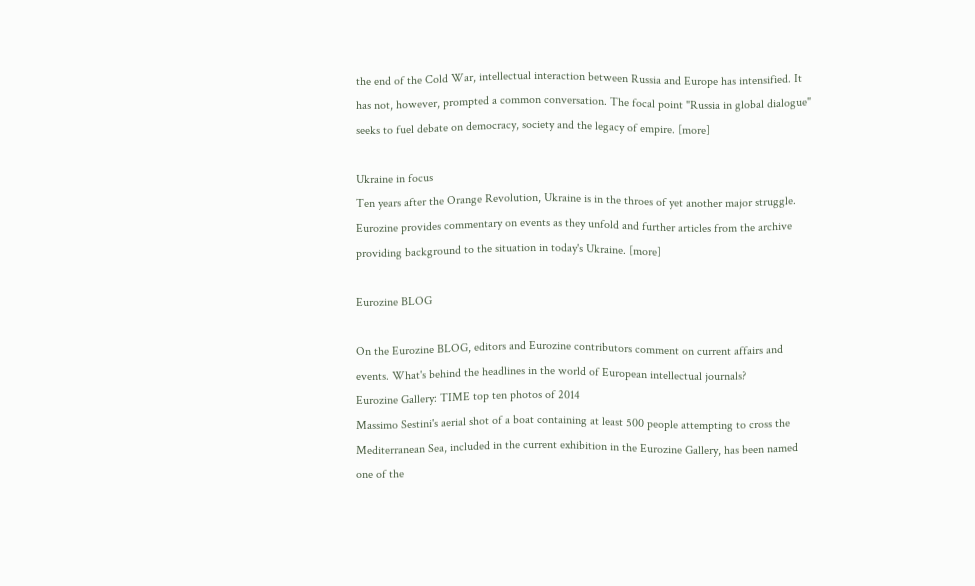the end of the Cold War, intellectual interaction between Russia and Europe has intensified. It has not, however, prompted a common conversation. The focal point "Russia in global dialogue" seeks to fuel debate on democracy, society and the legacy of empire. [more]

Ukraine in focus
Ten years after the Orange Revolution, Ukraine is in the throes of yet another major struggle. Eurozine provides commentary on events as they unfold and further articles from the archive providing background to the situation in today's Ukraine. [more]

Eurozine BLOG

On the Eurozine BLOG, editors and Eurozine contributors comment on current affairs and events. What's behind the headlines in the world of European intellectual journals?
Eurozine Gallery: TIME top ten photos of 2014
Massimo Sestini's aerial shot of a boat containing at least 500 people attempting to cross the Mediterranean Sea, included in the current exhibition in the Eurozine Gallery, has been named one of the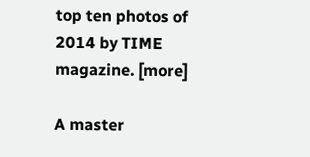top ten photos of 2014 by TIME magazine. [more]

A master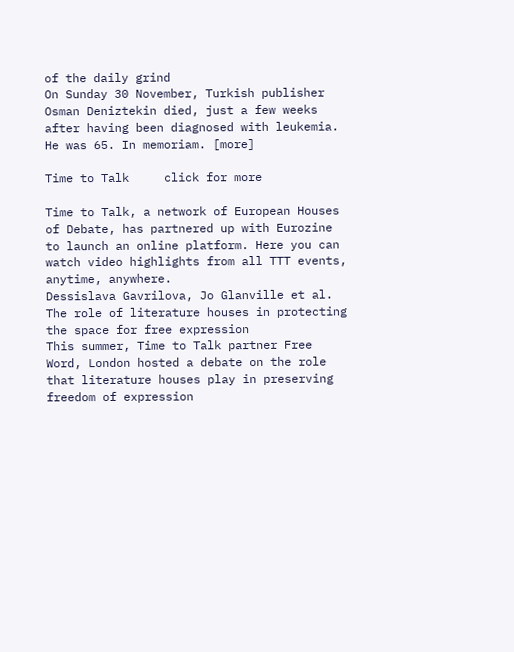of the daily grind
On Sunday 30 November, Turkish publisher Osman Deniztekin died, just a few weeks after having been diagnosed with leukemia. He was 65. In memoriam. [more]

Time to Talk     click for more

Time to Talk, a network of European Houses of Debate, has partnered up with Eurozine to launch an online platform. Here you can watch video highlights from all TTT events, anytime, anywhere.
Dessislava Gavrilova, Jo Glanville et al.
The role of literature houses in protecting the space for free expression
This summer, Time to Talk partner Free Word, London hosted a debate on the role that literature houses play in preserving freedom of expression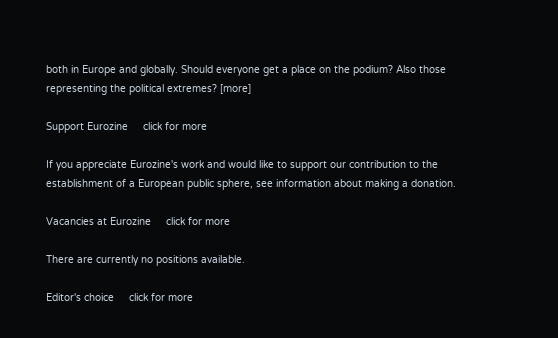both in Europe and globally. Should everyone get a place on the podium? Also those representing the political extremes? [more]

Support Eurozine     click for more

If you appreciate Eurozine's work and would like to support our contribution to the establishment of a European public sphere, see information about making a donation.

Vacancies at Eurozine     click for more

There are currently no positions available.

Editor's choice     click for more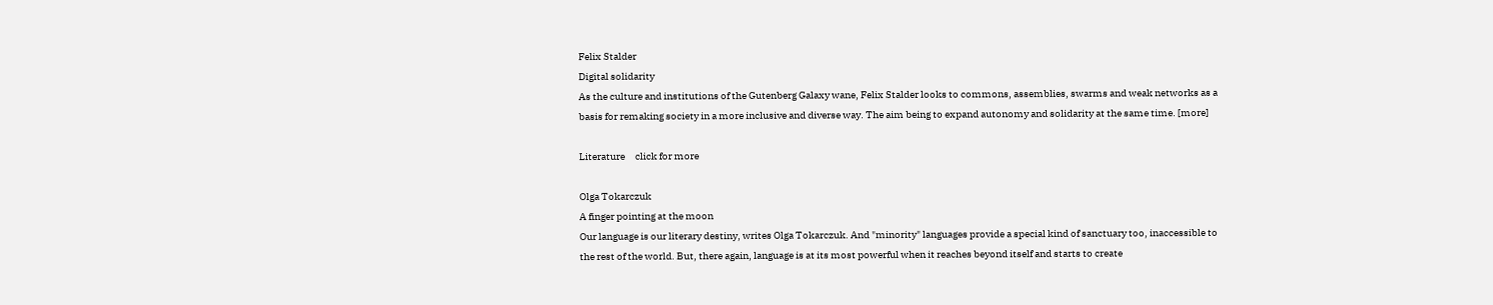Felix Stalder
Digital solidarity
As the culture and institutions of the Gutenberg Galaxy wane, Felix Stalder looks to commons, assemblies, swarms and weak networks as a basis for remaking society in a more inclusive and diverse way. The aim being to expand autonomy and solidarity at the same time. [more]

Literature     click for more

Olga Tokarczuk
A finger pointing at the moon
Our language is our literary destiny, writes Olga Tokarczuk. And "minority" languages provide a special kind of sanctuary too, inaccessible to the rest of the world. But, there again, language is at its most powerful when it reaches beyond itself and starts to create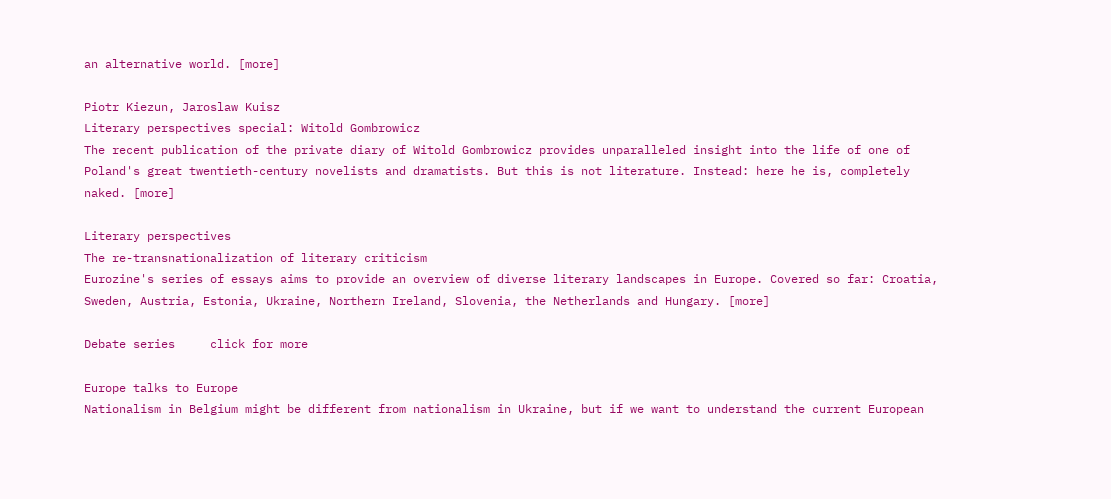an alternative world. [more]

Piotr Kiezun, Jaroslaw Kuisz
Literary perspectives special: Witold Gombrowicz
The recent publication of the private diary of Witold Gombrowicz provides unparalleled insight into the life of one of Poland's great twentieth-century novelists and dramatists. But this is not literature. Instead: here he is, completely naked. [more]

Literary perspectives
The re-transnationalization of literary criticism
Eurozine's series of essays aims to provide an overview of diverse literary landscapes in Europe. Covered so far: Croatia, Sweden, Austria, Estonia, Ukraine, Northern Ireland, Slovenia, the Netherlands and Hungary. [more]

Debate series     click for more

Europe talks to Europe
Nationalism in Belgium might be different from nationalism in Ukraine, but if we want to understand the current European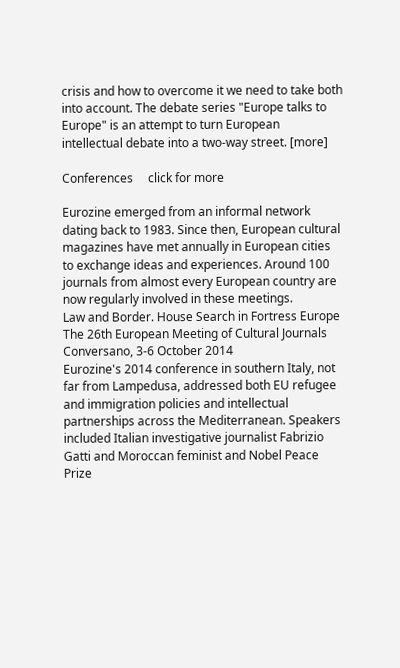crisis and how to overcome it we need to take both into account. The debate series "Europe talks to Europe" is an attempt to turn European intellectual debate into a two-way street. [more]

Conferences     click for more

Eurozine emerged from an informal network dating back to 1983. Since then, European cultural magazines have met annually in European cities to exchange ideas and experiences. Around 100 journals from almost every European country are now regularly involved in these meetings.
Law and Border. House Search in Fortress Europe
The 26th European Meeting of Cultural Journals
Conversano, 3-6 October 2014
Eurozine's 2014 conference in southern Italy, not far from Lampedusa, addressed both EU refugee and immigration policies and intellectual partnerships across the Mediterranean. Speakers included Italian investigative journalist Fabrizio Gatti and Moroccan feminist and Nobel Peace Prize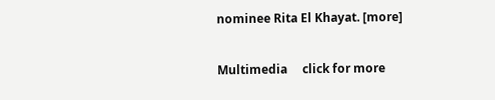nominee Rita El Khayat. [more]

Multimedia     click for more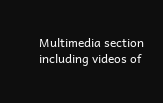Multimedia section including videos of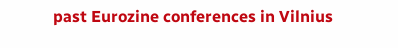past Eurozine conferences in Vilnius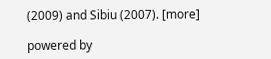(2009) and Sibiu (2007). [more]

powered by